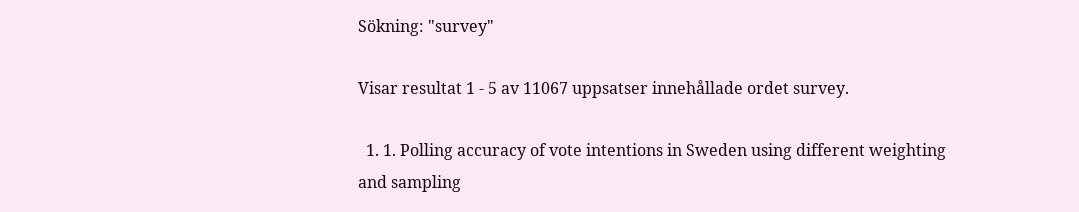Sökning: "survey"

Visar resultat 1 - 5 av 11067 uppsatser innehållade ordet survey.

  1. 1. Polling accuracy of vote intentions in Sweden using different weighting and sampling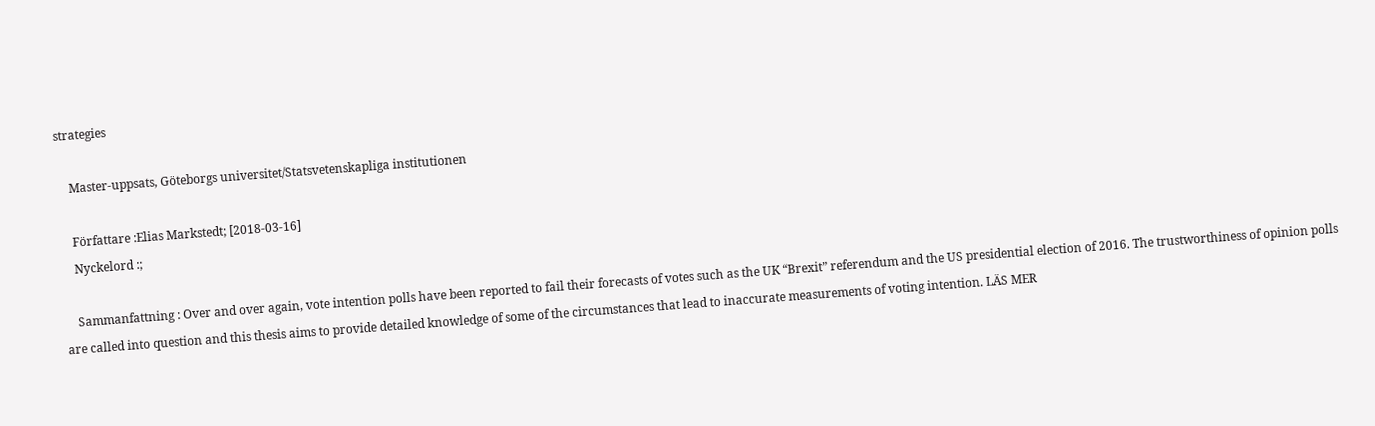strategies

    Master-uppsats, Göteborgs universitet/Statsvetenskapliga institutionen

    Författare :Elias Markstedt; [2018-03-16]
    Nyckelord :;

    Sammanfattning : Over and over again, vote intention polls have been reported to fail their forecasts of votes such as the UK “Brexit” referendum and the US presidential election of 2016. The trustworthiness of opinion polls are called into question and this thesis aims to provide detailed knowledge of some of the circumstances that lead to inaccurate measurements of voting intention. LÄS MER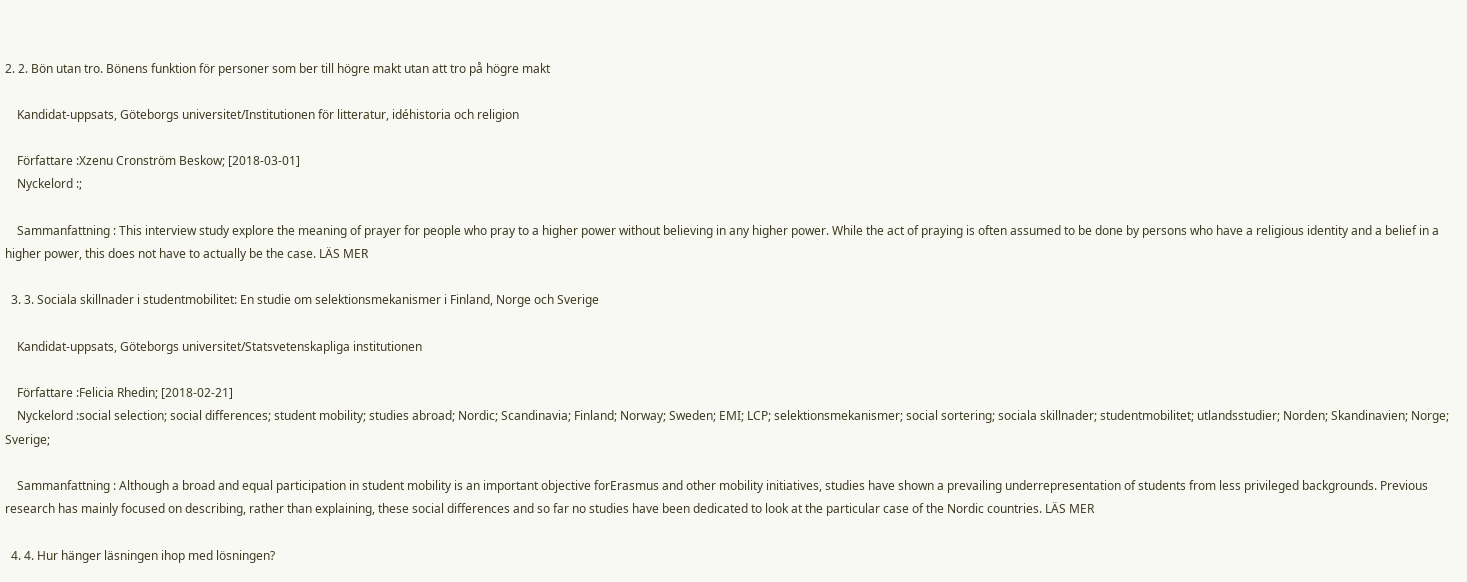2. 2. Bön utan tro. Bönens funktion för personer som ber till högre makt utan att tro på högre makt

    Kandidat-uppsats, Göteborgs universitet/Institutionen för litteratur, idéhistoria och religion

    Författare :Xzenu Cronström Beskow; [2018-03-01]
    Nyckelord :;

    Sammanfattning : This interview study explore the meaning of prayer for people who pray to a higher power without believing in any higher power. While the act of praying is often assumed to be done by persons who have a religious identity and a belief in a higher power, this does not have to actually be the case. LÄS MER

  3. 3. Sociala skillnader i studentmobilitet: En studie om selektionsmekanismer i Finland, Norge och Sverige

    Kandidat-uppsats, Göteborgs universitet/Statsvetenskapliga institutionen

    Författare :Felicia Rhedin; [2018-02-21]
    Nyckelord :social selection; social differences; student mobility; studies abroad; Nordic; Scandinavia; Finland; Norway; Sweden; EMI; LCP; selektionsmekanismer; social sortering; sociala skillnader; studentmobilitet; utlandsstudier; Norden; Skandinavien; Norge; Sverige;

    Sammanfattning : Although a broad and equal participation in student mobility is an important objective forErasmus and other mobility initiatives, studies have shown a prevailing underrepresentation of students from less privileged backgrounds. Previous research has mainly focused on describing, rather than explaining, these social differences and so far no studies have been dedicated to look at the particular case of the Nordic countries. LÄS MER

  4. 4. Hur hänger läsningen ihop med lösningen?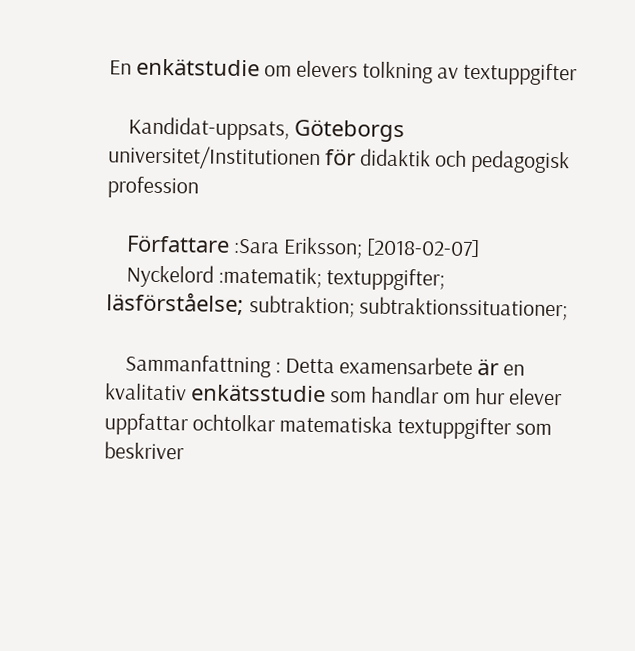En enkätstudie om elevers tolkning av textuppgifter

    Kandidat-uppsats, Göteborgs universitet/Institutionen för didaktik och pedagogisk profession

    Författare :Sara Eriksson; [2018-02-07]
    Nyckelord :matematik; textuppgifter; läsförståelse; subtraktion; subtraktionssituationer;

    Sammanfattning : Detta examensarbete är en kvalitativ enkätsstudie som handlar om hur elever uppfattar ochtolkar matematiska textuppgifter som beskriver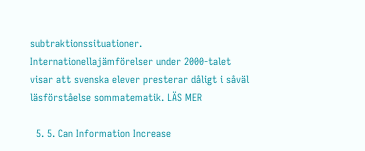subtraktionssituationer. Internationellajämförelser under 2000-talet visar att svenska elever presterar dåligt i såväl läsförståelse sommatematik. LÄS MER

  5. 5. Can Information Increase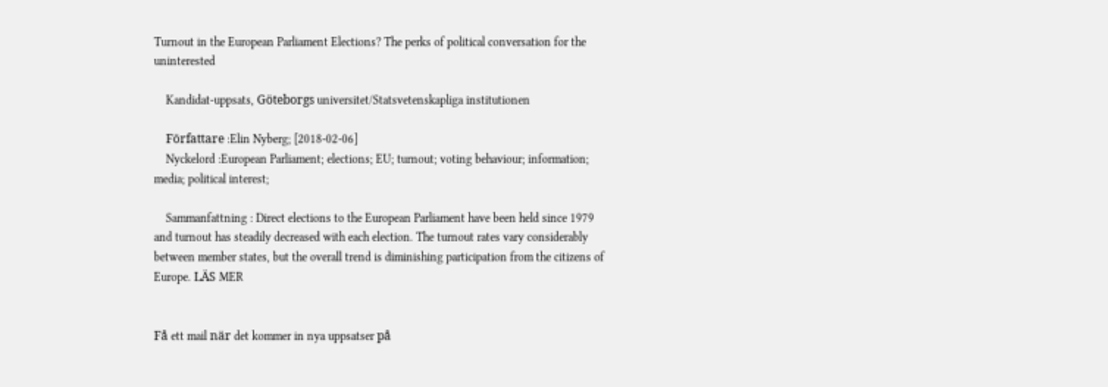Turnout in the European Parliament Elections? The perks of political conversation for the uninterested

    Kandidat-uppsats, Göteborgs universitet/Statsvetenskapliga institutionen

    Författare :Elin Nyberg; [2018-02-06]
    Nyckelord :European Parliament; elections; EU; turnout; voting behaviour; information; media; political interest;

    Sammanfattning : Direct elections to the European Parliament have been held since 1979 and turnout has steadily decreased with each election. The turnout rates vary considerably between member states, but the overall trend is diminishing participation from the citizens of Europe. LÄS MER


Få ett mail när det kommer in nya uppsatser på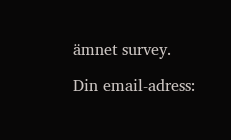ämnet survey.

Din email-adress: